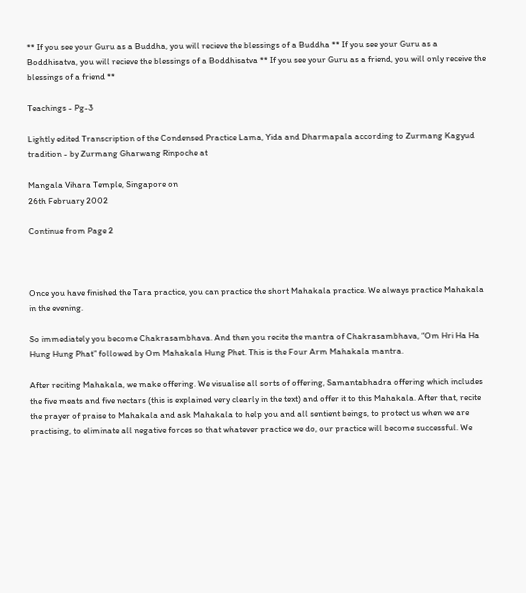** If you see your Guru as a Buddha, you will recieve the blessings of a Buddha ** If you see your Guru as a Boddhisatva, you will recieve the blessings of a Boddhisatva ** If you see your Guru as a friend, you will only receive the blessings of a friend **

Teachings - Pg-3

Lightly edited Transcription of the Condensed Practice Lama, Yida and Dharmapala according to Zurmang Kagyud tradition - by Zurmang Gharwang Rinpoche at

Mangala Vihara Temple, Singapore on
26th February 2002

Continue from Page 2



Once you have finished the Tara practice, you can practice the short Mahakala practice. We always practice Mahakala in the evening.

So immediately you become Chakrasambhava. And then you recite the mantra of Chakrasambhava, “Om Hri Ha Ha Hung Hung Phat” followed by Om Mahakala Hung Phet. This is the Four Arm Mahakala mantra.

After reciting Mahakala, we make offering. We visualise all sorts of offering, Samantabhadra offering which includes the five meats and five nectars (this is explained very clearly in the text) and offer it to this Mahakala. After that, recite
the prayer of praise to Mahakala and ask Mahakala to help you and all sentient beings, to protect us when we are practising, to eliminate all negative forces so that whatever practice we do, our practice will become successful. We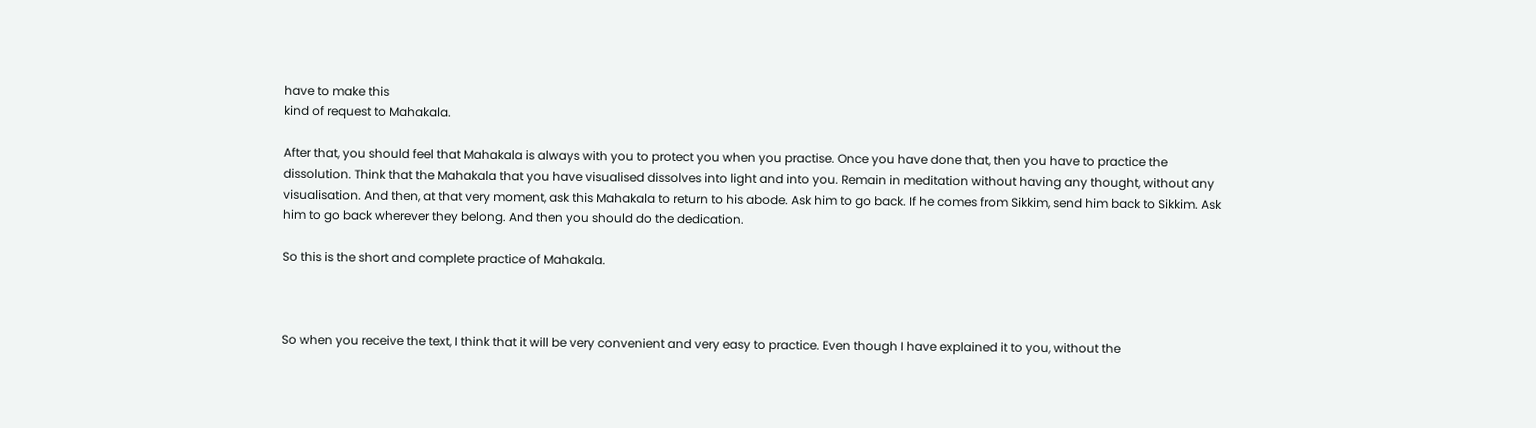have to make this
kind of request to Mahakala.

After that, you should feel that Mahakala is always with you to protect you when you practise. Once you have done that, then you have to practice the dissolution. Think that the Mahakala that you have visualised dissolves into light and into you. Remain in meditation without having any thought, without any visualisation. And then, at that very moment, ask this Mahakala to return to his abode. Ask him to go back. If he comes from Sikkim, send him back to Sikkim. Ask him to go back wherever they belong. And then you should do the dedication.

So this is the short and complete practice of Mahakala.



So when you receive the text, I think that it will be very convenient and very easy to practice. Even though I have explained it to you, without the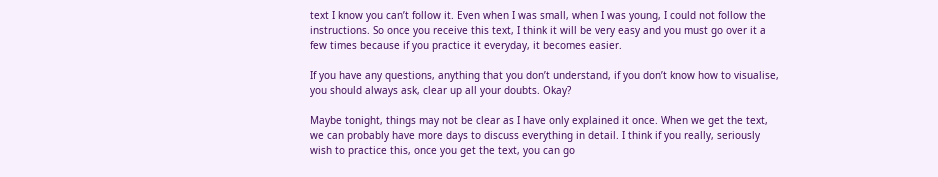text I know you can’t follow it. Even when I was small, when I was young, I could not follow the instructions. So once you receive this text, I think it will be very easy and you must go over it a few times because if you practice it everyday, it becomes easier.

If you have any questions, anything that you don’t understand, if you don’t know how to visualise, you should always ask, clear up all your doubts. Okay?

Maybe tonight, things may not be clear as I have only explained it once. When we get the text, we can probably have more days to discuss everything in detail. I think if you really, seriously wish to practice this, once you get the text, you can go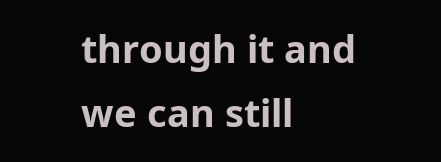through it and we can still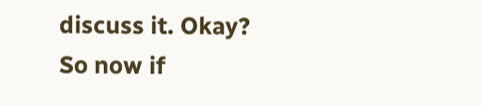discuss it. Okay? So now if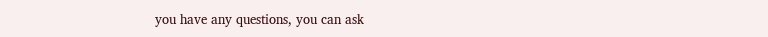you have any questions, you can ask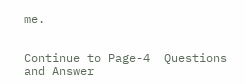me.


Continue to Page-4  Questions and Answer